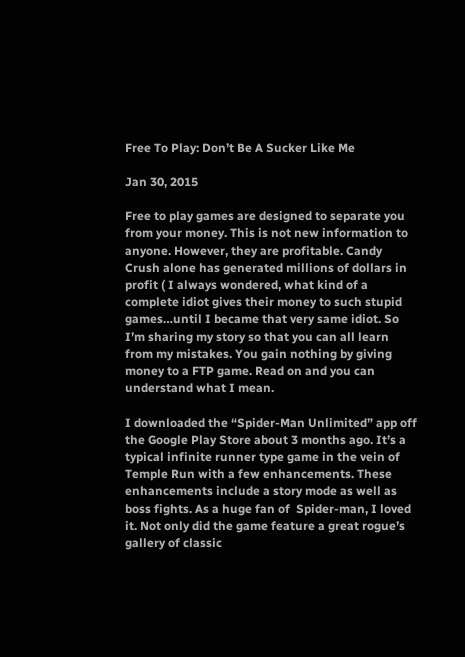Free To Play: Don’t Be A Sucker Like Me

Jan 30, 2015

Free to play games are designed to separate you from your money. This is not new information to anyone. However, they are profitable. Candy Crush alone has generated millions of dollars in profit ( I always wondered, what kind of a complete idiot gives their money to such stupid games…until I became that very same idiot. So I’m sharing my story so that you can all learn from my mistakes. You gain nothing by giving money to a FTP game. Read on and you can understand what I mean.

I downloaded the “Spider-Man Unlimited” app off the Google Play Store about 3 months ago. It’s a typical infinite runner type game in the vein of Temple Run with a few enhancements. These enhancements include a story mode as well as boss fights. As a huge fan of  Spider-man, I loved it. Not only did the game feature a great rogue’s gallery of classic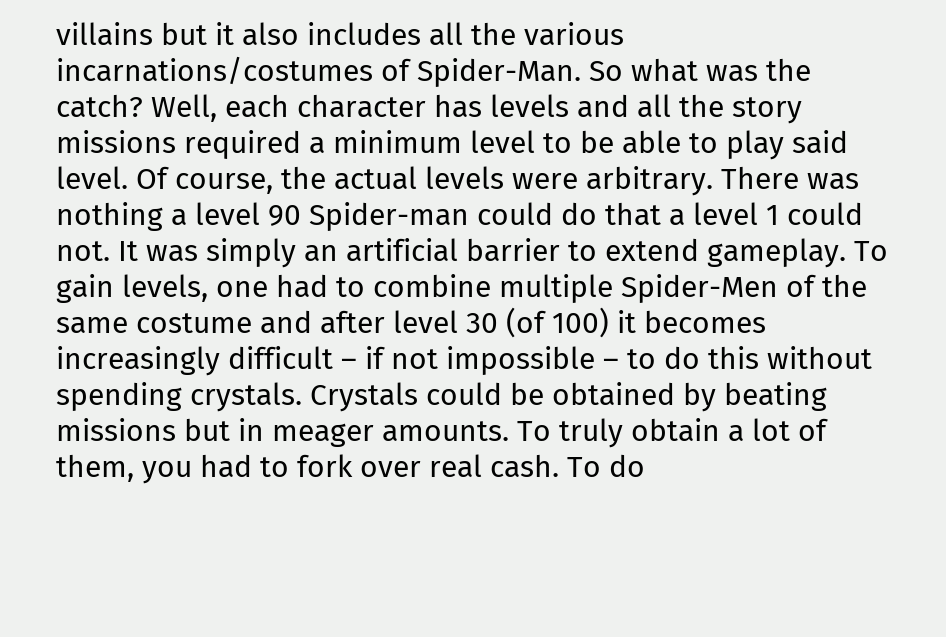villains but it also includes all the various incarnations/costumes of Spider-Man. So what was the catch? Well, each character has levels and all the story missions required a minimum level to be able to play said level. Of course, the actual levels were arbitrary. There was nothing a level 90 Spider-man could do that a level 1 could not. It was simply an artificial barrier to extend gameplay. To gain levels, one had to combine multiple Spider-Men of the same costume and after level 30 (of 100) it becomes increasingly difficult – if not impossible – to do this without spending crystals. Crystals could be obtained by beating missions but in meager amounts. To truly obtain a lot of them, you had to fork over real cash. To do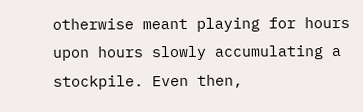otherwise meant playing for hours upon hours slowly accumulating a stockpile. Even then,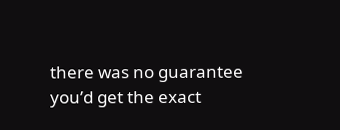there was no guarantee you’d get the exact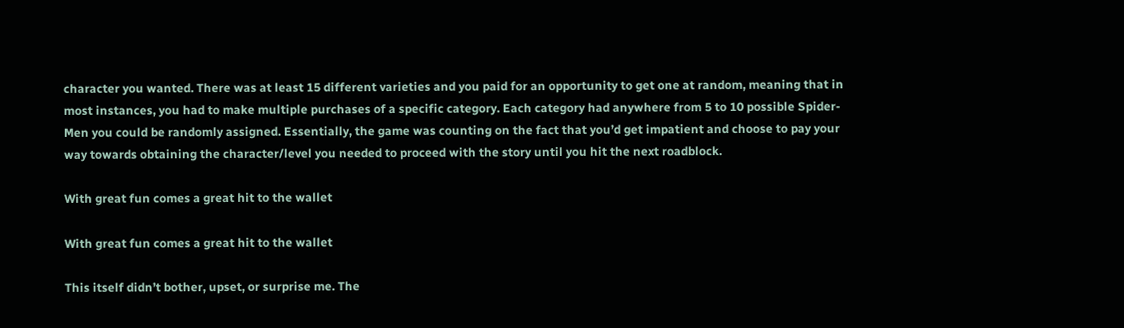character you wanted. There was at least 15 different varieties and you paid for an opportunity to get one at random, meaning that in most instances, you had to make multiple purchases of a specific category. Each category had anywhere from 5 to 10 possible Spider-Men you could be randomly assigned. Essentially, the game was counting on the fact that you’d get impatient and choose to pay your way towards obtaining the character/level you needed to proceed with the story until you hit the next roadblock.

With great fun comes a great hit to the wallet

With great fun comes a great hit to the wallet

This itself didn’t bother, upset, or surprise me. The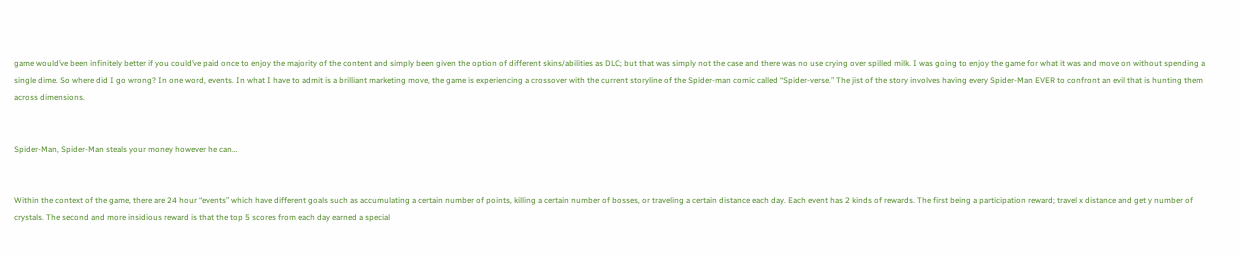game would’ve been infinitely better if you could’ve paid once to enjoy the majority of the content and simply been given the option of different skins/abilities as DLC; but that was simply not the case and there was no use crying over spilled milk. I was going to enjoy the game for what it was and move on without spending a single dime. So where did I go wrong? In one word, events. In what I have to admit is a brilliant marketing move, the game is experiencing a crossover with the current storyline of the Spider-man comic called “Spider-verse.” The jist of the story involves having every Spider-Man EVER to confront an evil that is hunting them across dimensions.


Spider-Man, Spider-Man steals your money however he can…


Within the context of the game, there are 24 hour “events” which have different goals such as accumulating a certain number of points, killing a certain number of bosses, or traveling a certain distance each day. Each event has 2 kinds of rewards. The first being a participation reward; travel x distance and get y number of crystals. The second and more insidious reward is that the top 5 scores from each day earned a special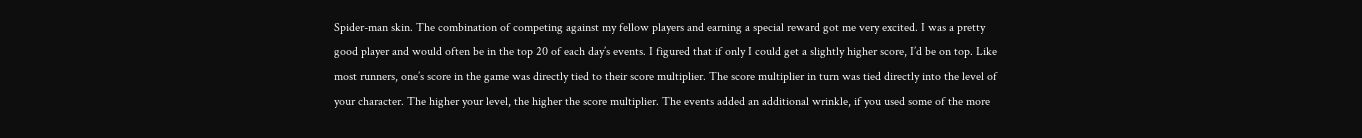Spider-man skin. The combination of competing against my fellow players and earning a special reward got me very excited. I was a pretty good player and would often be in the top 20 of each day’s events. I figured that if only I could get a slightly higher score, I’d be on top. Like most runners, one’s score in the game was directly tied to their score multiplier. The score multiplier in turn was tied directly into the level of your character. The higher your level, the higher the score multiplier. The events added an additional wrinkle, if you used some of the more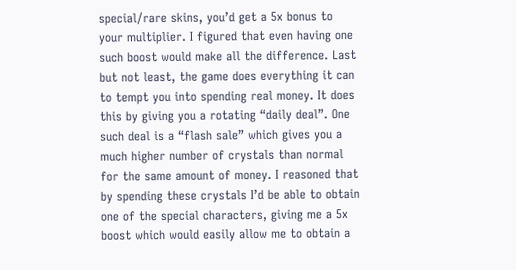special/rare skins, you’d get a 5x bonus to your multiplier. I figured that even having one such boost would make all the difference. Last but not least, the game does everything it can to tempt you into spending real money. It does this by giving you a rotating “daily deal”. One such deal is a “flash sale” which gives you a much higher number of crystals than normal for the same amount of money. I reasoned that by spending these crystals I’d be able to obtain one of the special characters, giving me a 5x boost which would easily allow me to obtain a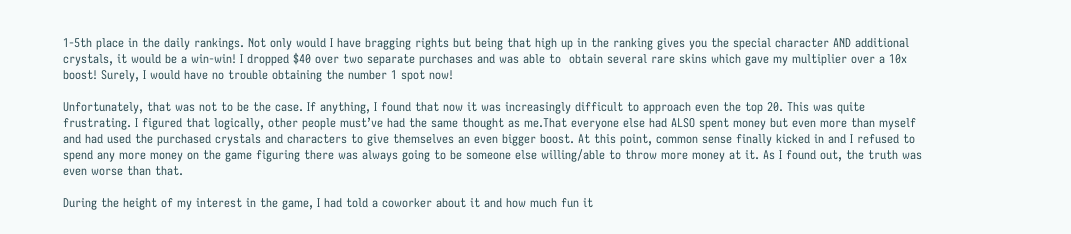1-5th place in the daily rankings. Not only would I have bragging rights but being that high up in the ranking gives you the special character AND additional crystals, it would be a win-win! I dropped $40 over two separate purchases and was able to  obtain several rare skins which gave my multiplier over a 10x boost! Surely, I would have no trouble obtaining the number 1 spot now!

Unfortunately, that was not to be the case. If anything, I found that now it was increasingly difficult to approach even the top 20. This was quite frustrating. I figured that logically, other people must’ve had the same thought as me.That everyone else had ALSO spent money but even more than myself and had used the purchased crystals and characters to give themselves an even bigger boost. At this point, common sense finally kicked in and I refused to spend any more money on the game figuring there was always going to be someone else willing/able to throw more money at it. As I found out, the truth was even worse than that.

During the height of my interest in the game, I had told a coworker about it and how much fun it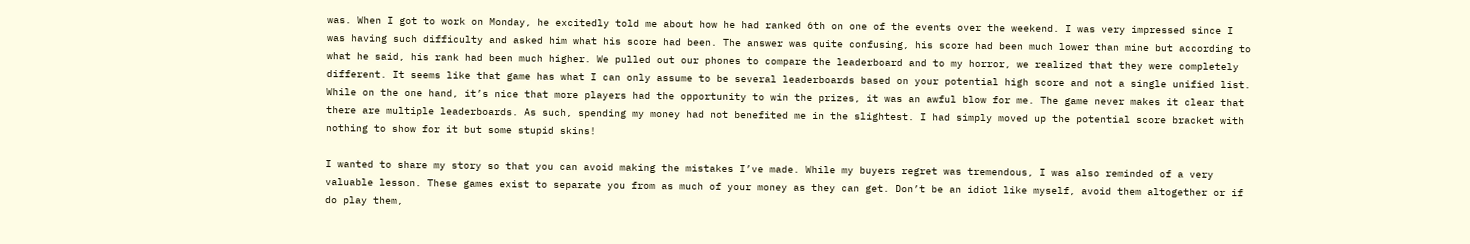was. When I got to work on Monday, he excitedly told me about how he had ranked 6th on one of the events over the weekend. I was very impressed since I was having such difficulty and asked him what his score had been. The answer was quite confusing, his score had been much lower than mine but according to what he said, his rank had been much higher. We pulled out our phones to compare the leaderboard and to my horror, we realized that they were completely different. It seems like that game has what I can only assume to be several leaderboards based on your potential high score and not a single unified list. While on the one hand, it’s nice that more players had the opportunity to win the prizes, it was an awful blow for me. The game never makes it clear that there are multiple leaderboards. As such, spending my money had not benefited me in the slightest. I had simply moved up the potential score bracket with nothing to show for it but some stupid skins!

I wanted to share my story so that you can avoid making the mistakes I’ve made. While my buyers regret was tremendous, I was also reminded of a very valuable lesson. These games exist to separate you from as much of your money as they can get. Don’t be an idiot like myself, avoid them altogether or if do play them,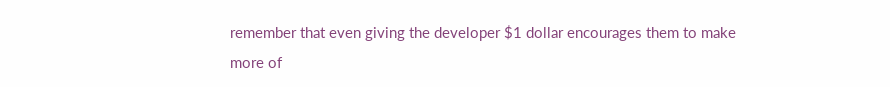remember that even giving the developer $1 dollar encourages them to make more of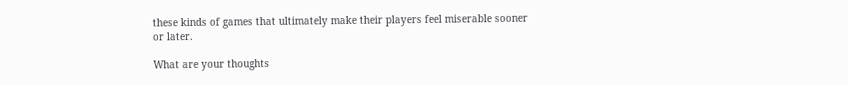these kinds of games that ultimately make their players feel miserable sooner or later.

What are your thoughts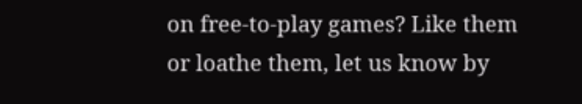on free-to-play games? Like them or loathe them, let us know by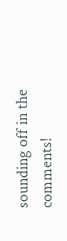sounding off in the comments!